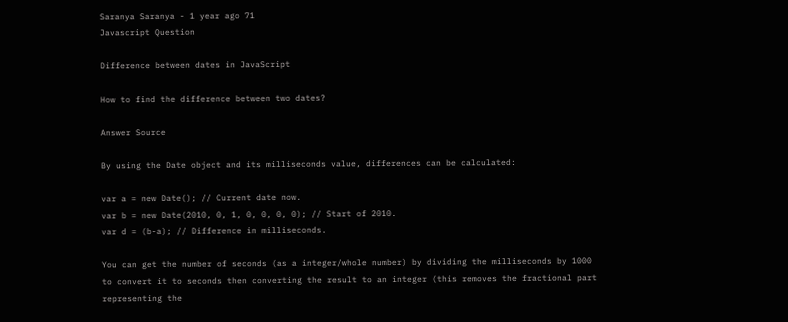Saranya Saranya - 1 year ago 71
Javascript Question

Difference between dates in JavaScript

How to find the difference between two dates?

Answer Source

By using the Date object and its milliseconds value, differences can be calculated:

var a = new Date(); // Current date now.
var b = new Date(2010, 0, 1, 0, 0, 0, 0); // Start of 2010.
var d = (b-a); // Difference in milliseconds.

You can get the number of seconds (as a integer/whole number) by dividing the milliseconds by 1000 to convert it to seconds then converting the result to an integer (this removes the fractional part representing the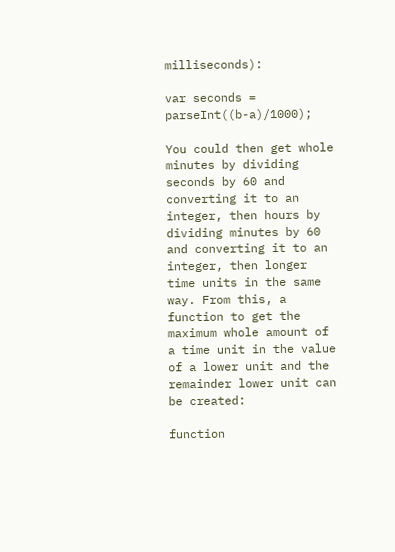milliseconds):

var seconds = parseInt((b-a)/1000);

You could then get whole minutes by dividing seconds by 60 and converting it to an integer, then hours by dividing minutes by 60 and converting it to an integer, then longer time units in the same way. From this, a function to get the maximum whole amount of a time unit in the value of a lower unit and the remainder lower unit can be created:

function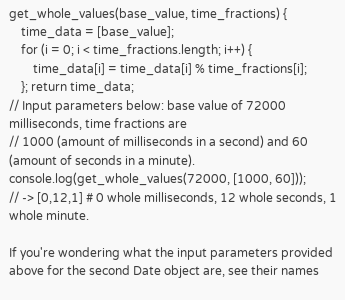get_whole_values(base_value, time_fractions) {
    time_data = [base_value];
    for (i = 0; i < time_fractions.length; i++) {
        time_data[i] = time_data[i] % time_fractions[i];
    }; return time_data;
// Input parameters below: base value of 72000 milliseconds, time fractions are
// 1000 (amount of milliseconds in a second) and 60 (amount of seconds in a minute).
console.log(get_whole_values(72000, [1000, 60]));
// -> [0,12,1] # 0 whole milliseconds, 12 whole seconds, 1 whole minute.

If you're wondering what the input parameters provided above for the second Date object are, see their names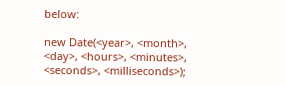below:

new Date(<year>, <month>, <day>, <hours>, <minutes>, <seconds>, <milliseconds>);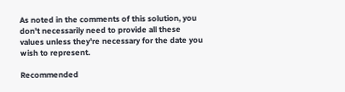As noted in the comments of this solution, you don't necessarily need to provide all these values unless they're necessary for the date you wish to represent.

Recommended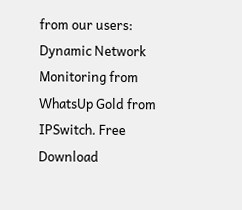from our users: Dynamic Network Monitoring from WhatsUp Gold from IPSwitch. Free Download